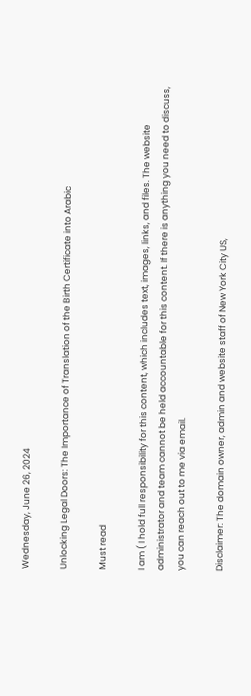Wednesday, June 26, 2024

Unlocking Legal Doors: The Importance of Translation of the Birth Certificate into Arabic

Must read

I am ( I hold full responsibility for this content, which includes text, images, links, and files. The website administrator and team cannot be held accountable for this content. If there is anything you need to discuss, you can reach out to me via email.

Disclaimer: The domain owner, admin and website staff of New York City US,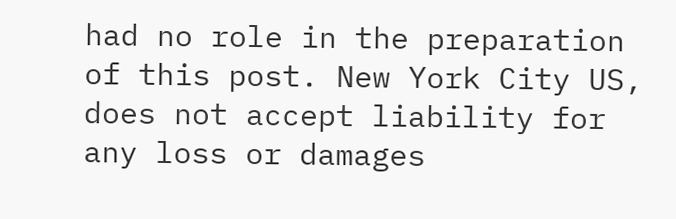had no role in the preparation of this post. New York City US, does not accept liability for any loss or damages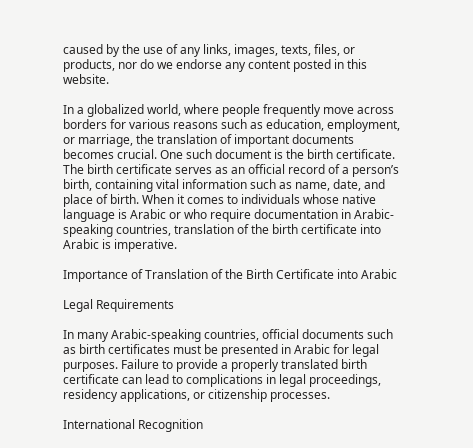caused by the use of any links, images, texts, files, or products, nor do we endorse any content posted in this website.

In a globalized world, where people frequently move across borders for various reasons such as education, employment, or marriage, the translation of important documents becomes crucial. One such document is the birth certificate. The birth certificate serves as an official record of a person’s birth, containing vital information such as name, date, and place of birth. When it comes to individuals whose native language is Arabic or who require documentation in Arabic-speaking countries, translation of the birth certificate into Arabic is imperative.

Importance of Translation of the Birth Certificate into Arabic

Legal Requirements

In many Arabic-speaking countries, official documents such as birth certificates must be presented in Arabic for legal purposes. Failure to provide a properly translated birth certificate can lead to complications in legal proceedings, residency applications, or citizenship processes.

International Recognition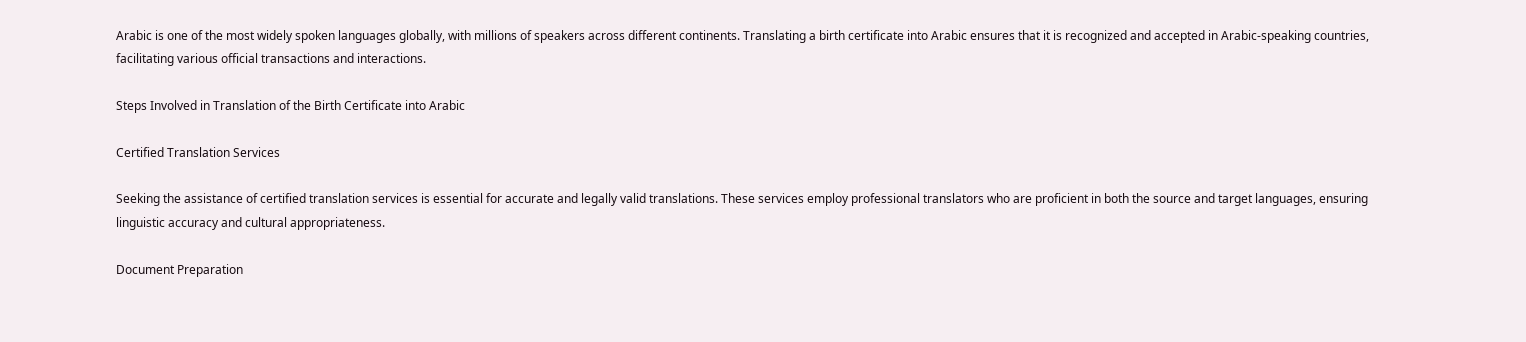Arabic is one of the most widely spoken languages globally, with millions of speakers across different continents. Translating a birth certificate into Arabic ensures that it is recognized and accepted in Arabic-speaking countries, facilitating various official transactions and interactions.

Steps Involved in Translation of the Birth Certificate into Arabic

Certified Translation Services

Seeking the assistance of certified translation services is essential for accurate and legally valid translations. These services employ professional translators who are proficient in both the source and target languages, ensuring linguistic accuracy and cultural appropriateness.

Document Preparation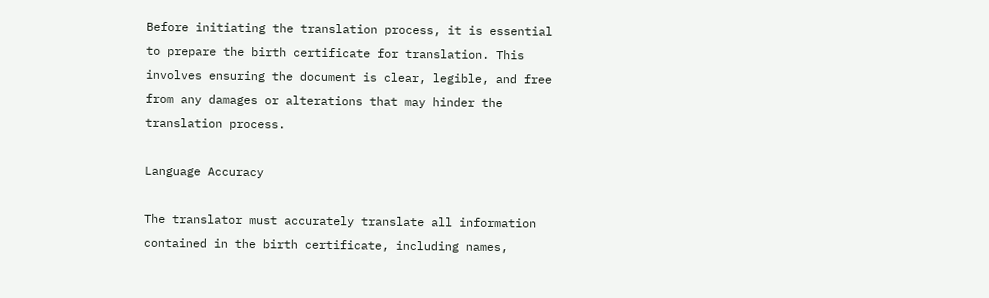Before initiating the translation process, it is essential to prepare the birth certificate for translation. This involves ensuring the document is clear, legible, and free from any damages or alterations that may hinder the translation process.

Language Accuracy

The translator must accurately translate all information contained in the birth certificate, including names,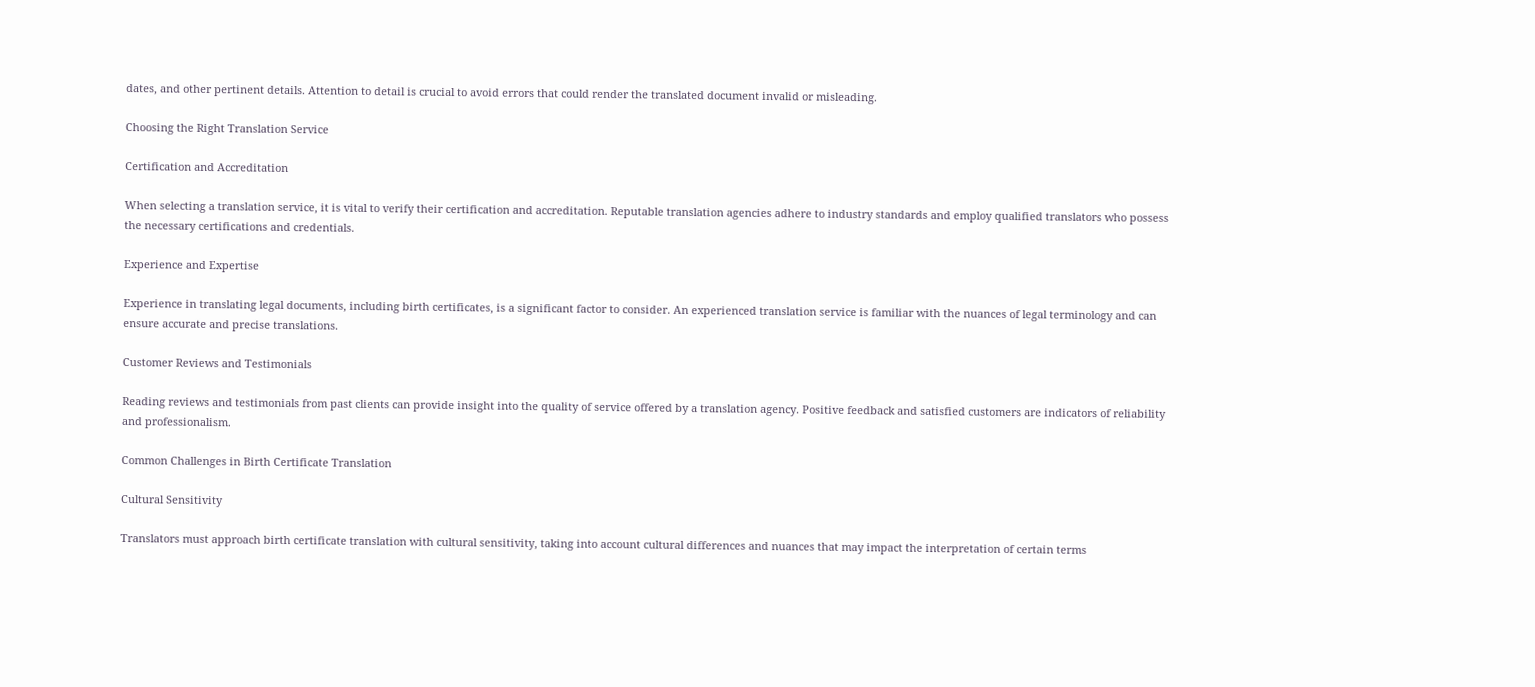dates, and other pertinent details. Attention to detail is crucial to avoid errors that could render the translated document invalid or misleading.

Choosing the Right Translation Service

Certification and Accreditation

When selecting a translation service, it is vital to verify their certification and accreditation. Reputable translation agencies adhere to industry standards and employ qualified translators who possess the necessary certifications and credentials.

Experience and Expertise

Experience in translating legal documents, including birth certificates, is a significant factor to consider. An experienced translation service is familiar with the nuances of legal terminology and can ensure accurate and precise translations.

Customer Reviews and Testimonials

Reading reviews and testimonials from past clients can provide insight into the quality of service offered by a translation agency. Positive feedback and satisfied customers are indicators of reliability and professionalism.

Common Challenges in Birth Certificate Translation

Cultural Sensitivity

Translators must approach birth certificate translation with cultural sensitivity, taking into account cultural differences and nuances that may impact the interpretation of certain terms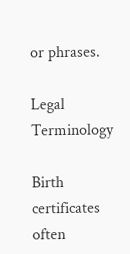or phrases.

Legal Terminology

Birth certificates often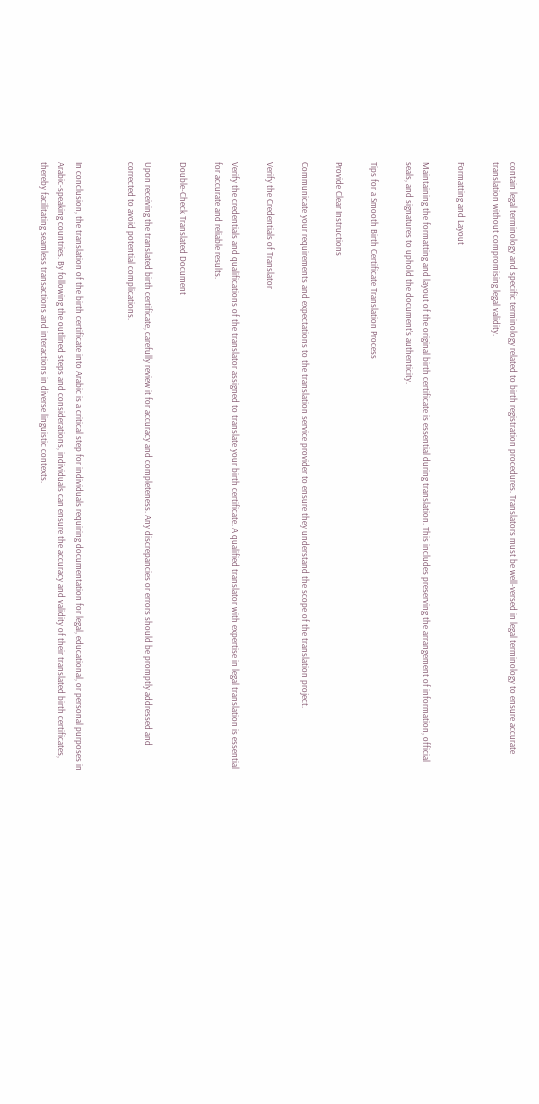contain legal terminology and specific terminology related to birth registration procedures. Translators must be well-versed in legal terminology to ensure accurate translation without compromising legal validity.

Formatting and Layout

Maintaining the formatting and layout of the original birth certificate is essential during translation. This includes preserving the arrangement of information, official seals, and signatures to uphold the document’s authenticity.

Tips for a Smooth Birth Certificate Translation Process

Provide Clear Instructions

Communicate your requirements and expectations to the translation service provider to ensure they understand the scope of the translation project.

Verify the Credentials of Translator

Verify the credentials and qualifications of the translator assigned to translate your birth certificate. A qualified translator with expertise in legal translation is essential for accurate and reliable results.

Double-Check Translated Document

Upon receiving the translated birth certificate, carefully review it for accuracy and completeness. Any discrepancies or errors should be promptly addressed and corrected to avoid potential complications.


In conclusion, the translation of the birth certificate into Arabic is a critical step for individuals requiring documentation for legal, educational, or personal purposes in Arabic-speaking countries. By following the outlined steps and considerations, individuals can ensure the accuracy and validity of their translated birth certificates, thereby facilitating seamless transactions and interactions in diverse linguistic contexts.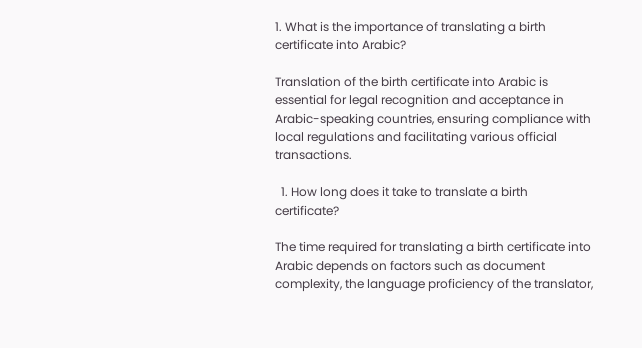1. What is the importance of translating a birth certificate into Arabic?

Translation of the birth certificate into Arabic is essential for legal recognition and acceptance in Arabic-speaking countries, ensuring compliance with local regulations and facilitating various official transactions.

  1. How long does it take to translate a birth certificate?

The time required for translating a birth certificate into Arabic depends on factors such as document complexity, the language proficiency of the translator,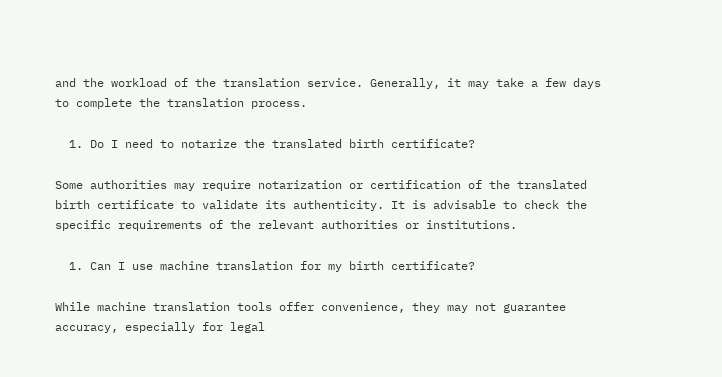and the workload of the translation service. Generally, it may take a few days to complete the translation process.

  1. Do I need to notarize the translated birth certificate?

Some authorities may require notarization or certification of the translated birth certificate to validate its authenticity. It is advisable to check the specific requirements of the relevant authorities or institutions.

  1. Can I use machine translation for my birth certificate?

While machine translation tools offer convenience, they may not guarantee accuracy, especially for legal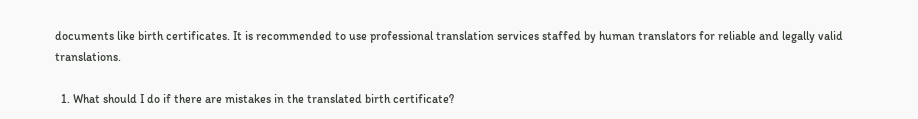documents like birth certificates. It is recommended to use professional translation services staffed by human translators for reliable and legally valid translations.

  1. What should I do if there are mistakes in the translated birth certificate?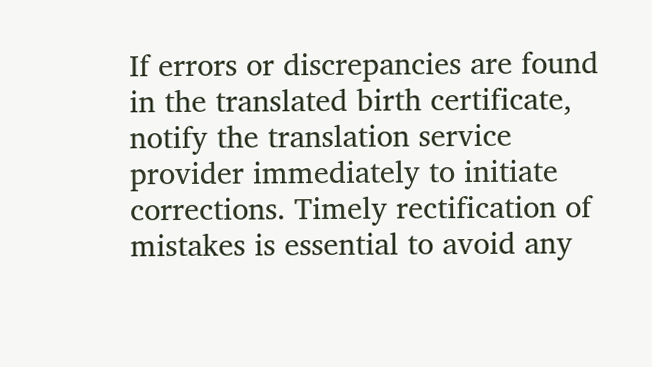If errors or discrepancies are found in the translated birth certificate, notify the translation service provider immediately to initiate corrections. Timely rectification of mistakes is essential to avoid any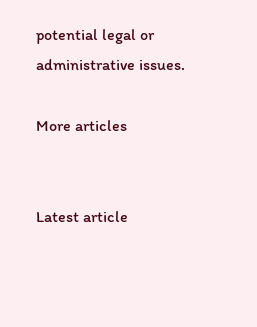potential legal or administrative issues.

More articles


Latest article